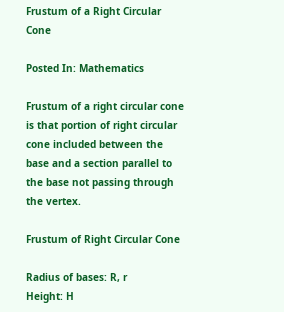Frustum of a Right Circular Cone

Posted In: Mathematics

Frustum of a right circular cone is that portion of right circular cone included between the base and a section parallel to the base not passing through the vertex.

Frustum of Right Circular Cone

Radius of bases: R, r
Height: H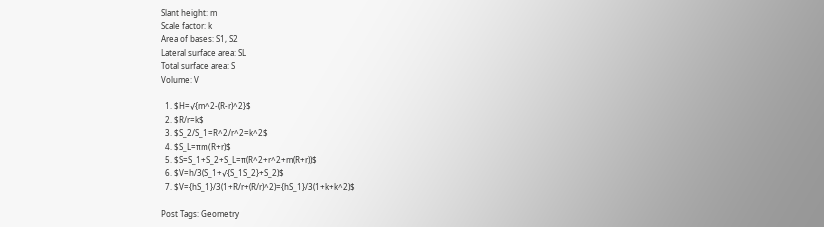Slant height: m
Scale factor: k
Area of bases: S1, S2
Lateral surface area: SL
Total surface area: S
Volume: V

  1. $H=√{m^2-(R-r)^2}$
  2. $R/r=k$
  3. $S_2/S_1=R^2/r^2=k^2$
  4. $S_L=πm(R+r)$
  5. $S=S_1+S_2+S_L=π(R^2+r^2+m(R+r))$
  6. $V=h/3(S_1+√{S_1S_2}+S_2)$
  7. $V={hS_1}/3(1+R/r+(R/r)^2)={hS_1}/3(1+k+k^2)$

Post Tags: Geometry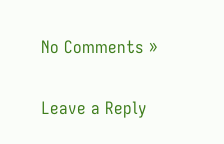No Comments »

Leave a Reply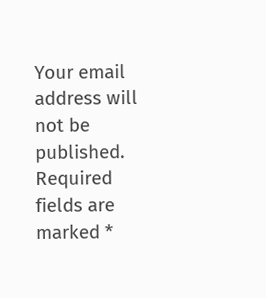Your email address will not be published. Required fields are marked *